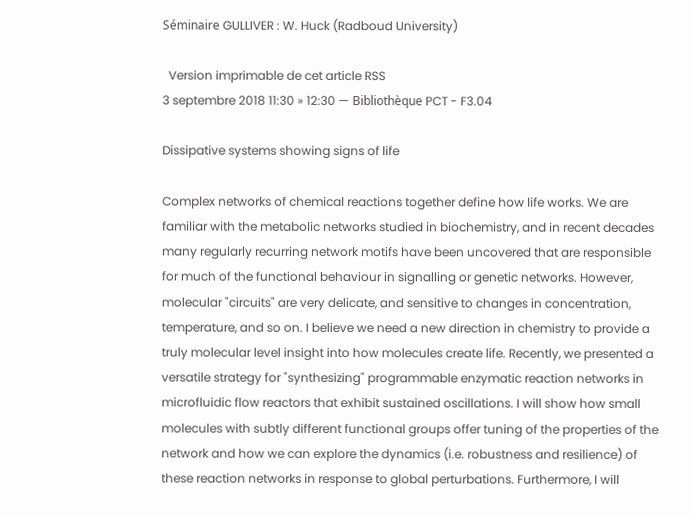Séminaire GULLIVER : W. Huck (Radboud University)

  Version imprimable de cet article RSS
3 septembre 2018 11:30 » 12:30 — Bibliothèque PCT - F3.04

Dissipative systems showing signs of life

Complex networks of chemical reactions together define how life works. We are familiar with the metabolic networks studied in biochemistry, and in recent decades many regularly recurring network motifs have been uncovered that are responsible for much of the functional behaviour in signalling or genetic networks. However, molecular "circuits" are very delicate, and sensitive to changes in concentration, temperature, and so on. I believe we need a new direction in chemistry to provide a truly molecular level insight into how molecules create life. Recently, we presented a versatile strategy for "synthesizing" programmable enzymatic reaction networks in microfluidic flow reactors that exhibit sustained oscillations. I will show how small molecules with subtly different functional groups offer tuning of the properties of the network and how we can explore the dynamics (i.e. robustness and resilience) of these reaction networks in response to global perturbations. Furthermore, I will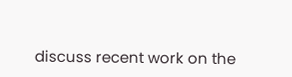discuss recent work on the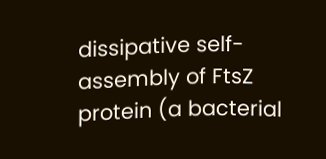dissipative self-assembly of FtsZ protein (a bacterial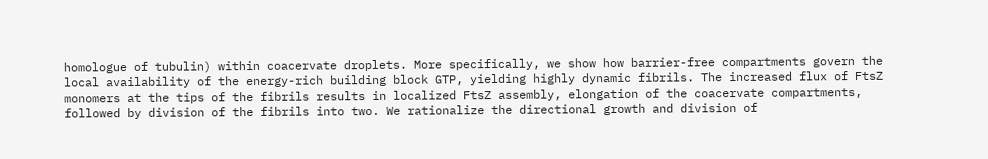homologue of tubulin) within coacervate droplets. More specifically, we show how barrier-free compartments govern the local availability of the energy-rich building block GTP, yielding highly dynamic fibrils. The increased flux of FtsZ monomers at the tips of the fibrils results in localized FtsZ assembly, elongation of the coacervate compartments, followed by division of the fibrils into two. We rationalize the directional growth and division of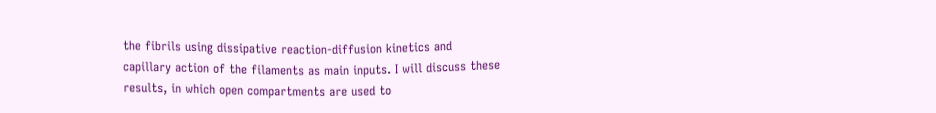the fibrils using dissipative reaction-diffusion kinetics and capillary action of the filaments as main inputs. I will discuss these results, in which open compartments are used to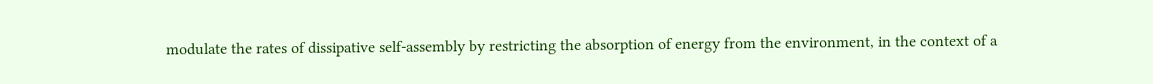modulate the rates of dissipative self-assembly by restricting the absorption of energy from the environment, in the context of a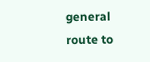general route to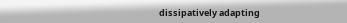dissipatively adapting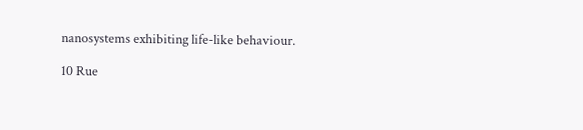nanosystems exhibiting life-like behaviour.

10 Rue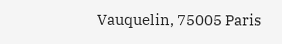Vauquelin, 75005 Paris